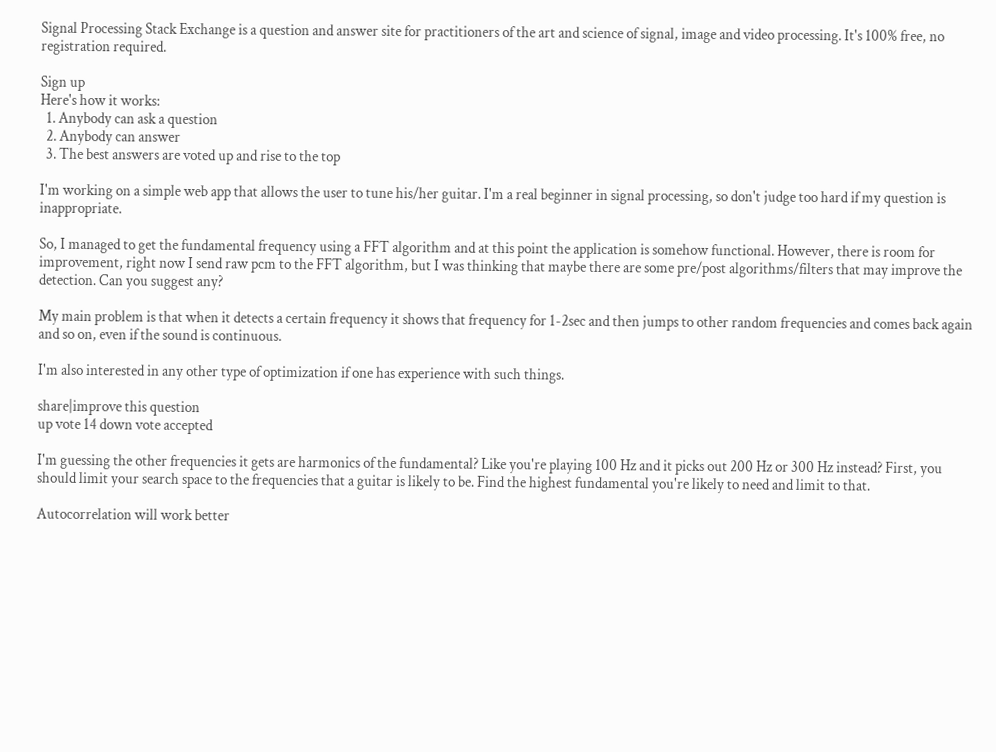Signal Processing Stack Exchange is a question and answer site for practitioners of the art and science of signal, image and video processing. It's 100% free, no registration required.

Sign up
Here's how it works:
  1. Anybody can ask a question
  2. Anybody can answer
  3. The best answers are voted up and rise to the top

I'm working on a simple web app that allows the user to tune his/her guitar. I'm a real beginner in signal processing, so don't judge too hard if my question is inappropriate.

So, I managed to get the fundamental frequency using a FFT algorithm and at this point the application is somehow functional. However, there is room for improvement, right now I send raw pcm to the FFT algorithm, but I was thinking that maybe there are some pre/post algorithms/filters that may improve the detection. Can you suggest any?

My main problem is that when it detects a certain frequency it shows that frequency for 1-2sec and then jumps to other random frequencies and comes back again and so on, even if the sound is continuous.

I'm also interested in any other type of optimization if one has experience with such things.

share|improve this question
up vote 14 down vote accepted

I'm guessing the other frequencies it gets are harmonics of the fundamental? Like you're playing 100 Hz and it picks out 200 Hz or 300 Hz instead? First, you should limit your search space to the frequencies that a guitar is likely to be. Find the highest fundamental you're likely to need and limit to that.

Autocorrelation will work better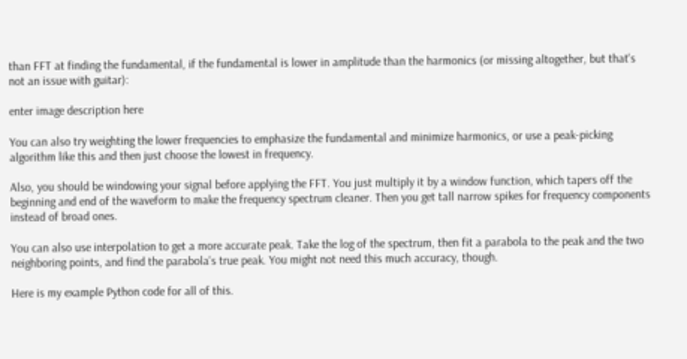than FFT at finding the fundamental, if the fundamental is lower in amplitude than the harmonics (or missing altogether, but that's not an issue with guitar):

enter image description here

You can also try weighting the lower frequencies to emphasize the fundamental and minimize harmonics, or use a peak-picking algorithm like this and then just choose the lowest in frequency.

Also, you should be windowing your signal before applying the FFT. You just multiply it by a window function, which tapers off the beginning and end of the waveform to make the frequency spectrum cleaner. Then you get tall narrow spikes for frequency components instead of broad ones.

You can also use interpolation to get a more accurate peak. Take the log of the spectrum, then fit a parabola to the peak and the two neighboring points, and find the parabola's true peak. You might not need this much accuracy, though.

Here is my example Python code for all of this.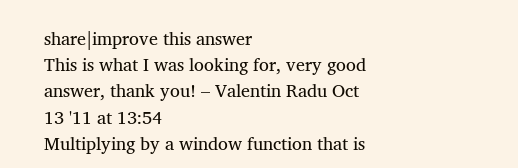share|improve this answer
This is what I was looking for, very good answer, thank you! – Valentin Radu Oct 13 '11 at 13:54
Multiplying by a window function that is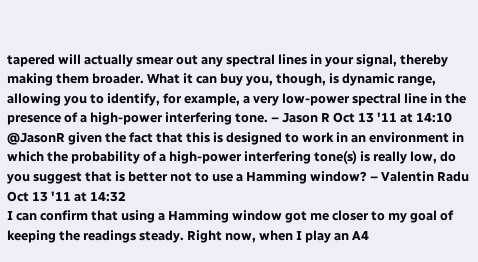tapered will actually smear out any spectral lines in your signal, thereby making them broader. What it can buy you, though, is dynamic range, allowing you to identify, for example, a very low-power spectral line in the presence of a high-power interfering tone. – Jason R Oct 13 '11 at 14:10
@JasonR given the fact that this is designed to work in an environment in which the probability of a high-power interfering tone(s) is really low, do you suggest that is better not to use a Hamming window? – Valentin Radu Oct 13 '11 at 14:32
I can confirm that using a Hamming window got me closer to my goal of keeping the readings steady. Right now, when I play an A4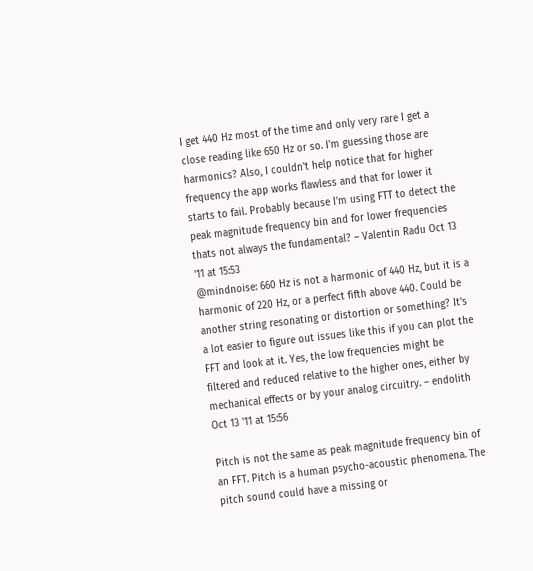I get 440 Hz most of the time and only very rare I get a close reading like 650 Hz or so. I'm guessing those are harmonics? Also, I couldn't help notice that for higher frequency the app works flawless and that for lower it starts to fail. Probably because I'm using FTT to detect the peak magnitude frequency bin and for lower frequencies thats not always the fundamental? – Valentin Radu Oct 13 '11 at 15:53
@mindnoise: 660 Hz is not a harmonic of 440 Hz, but it is a harmonic of 220 Hz, or a perfect fifth above 440. Could be another string resonating or distortion or something? It's a lot easier to figure out issues like this if you can plot the FFT and look at it. Yes, the low frequencies might be filtered and reduced relative to the higher ones, either by mechanical effects or by your analog circuitry. – endolith Oct 13 '11 at 15:56

Pitch is not the same as peak magnitude frequency bin of an FFT. Pitch is a human psycho-acoustic phenomena. The pitch sound could have a missing or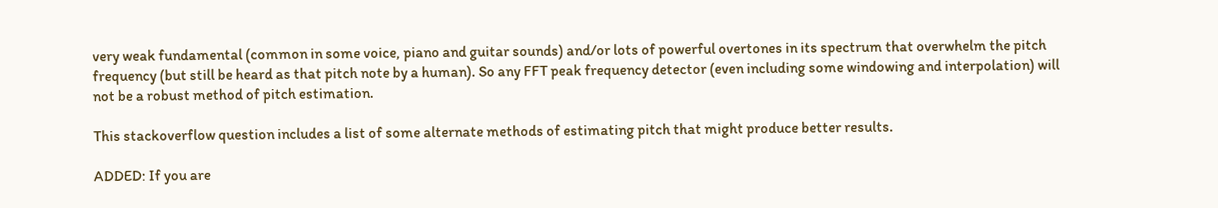very weak fundamental (common in some voice, piano and guitar sounds) and/or lots of powerful overtones in its spectrum that overwhelm the pitch frequency (but still be heard as that pitch note by a human). So any FFT peak frequency detector (even including some windowing and interpolation) will not be a robust method of pitch estimation.

This stackoverflow question includes a list of some alternate methods of estimating pitch that might produce better results.

ADDED: If you are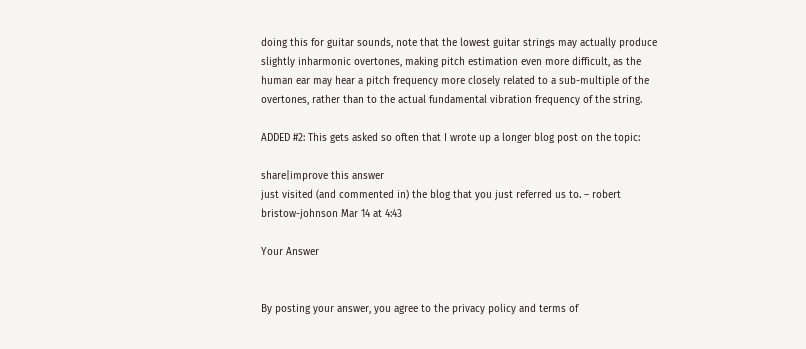doing this for guitar sounds, note that the lowest guitar strings may actually produce slightly inharmonic overtones, making pitch estimation even more difficult, as the human ear may hear a pitch frequency more closely related to a sub-multiple of the overtones, rather than to the actual fundamental vibration frequency of the string.

ADDED #2: This gets asked so often that I wrote up a longer blog post on the topic:

share|improve this answer
just visited (and commented in) the blog that you just referred us to. – robert bristow-johnson Mar 14 at 4:43

Your Answer


By posting your answer, you agree to the privacy policy and terms of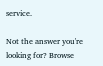service.

Not the answer you're looking for? Browse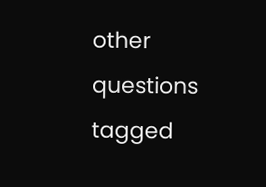other questions tagged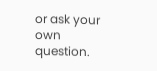or ask your own question.